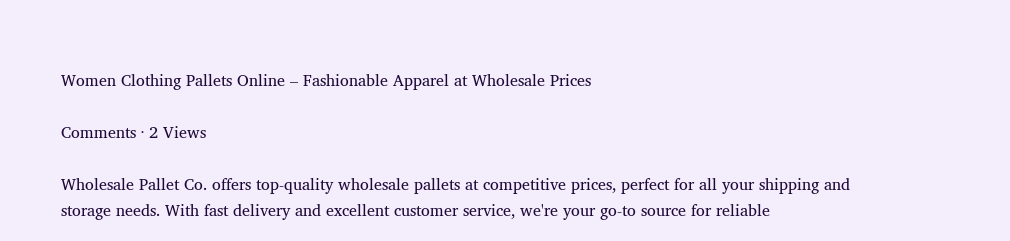Women Clothing Pallets Online – Fashionable Apparel at Wholesale Prices

Comments · 2 Views

Wholesale Pallet Co. offers top-quality wholesale pallets at competitive prices, perfect for all your shipping and storage needs. With fast delivery and excellent customer service, we're your go-to source for reliable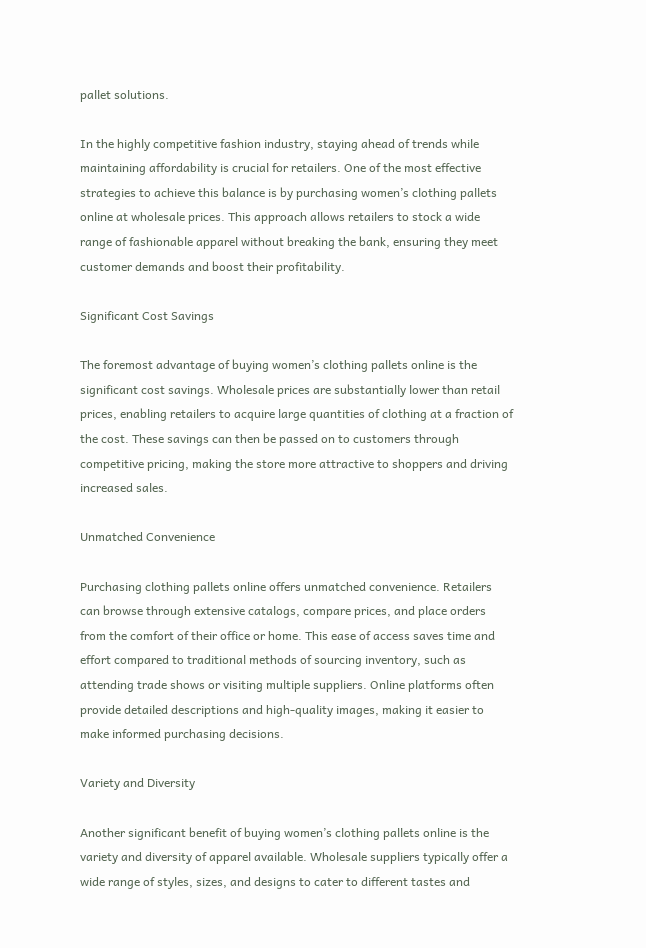pallet solutions.

In the highly competitive fashion industry, staying ahead of trends while maintaining affordability is crucial for retailers. One of the most effective strategies to achieve this balance is by purchasing women’s clothing pallets online at wholesale prices. This approach allows retailers to stock a wide range of fashionable apparel without breaking the bank, ensuring they meet customer demands and boost their profitability.

Significant Cost Savings

The foremost advantage of buying women’s clothing pallets online is the significant cost savings. Wholesale prices are substantially lower than retail prices, enabling retailers to acquire large quantities of clothing at a fraction of the cost. These savings can then be passed on to customers through competitive pricing, making the store more attractive to shoppers and driving increased sales.

Unmatched Convenience

Purchasing clothing pallets online offers unmatched convenience. Retailers can browse through extensive catalogs, compare prices, and place orders from the comfort of their office or home. This ease of access saves time and effort compared to traditional methods of sourcing inventory, such as attending trade shows or visiting multiple suppliers. Online platforms often provide detailed descriptions and high-quality images, making it easier to make informed purchasing decisions.

Variety and Diversity

Another significant benefit of buying women’s clothing pallets online is the variety and diversity of apparel available. Wholesale suppliers typically offer a wide range of styles, sizes, and designs to cater to different tastes and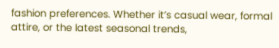fashion preferences. Whether it’s casual wear, formal attire, or the latest seasonal trends,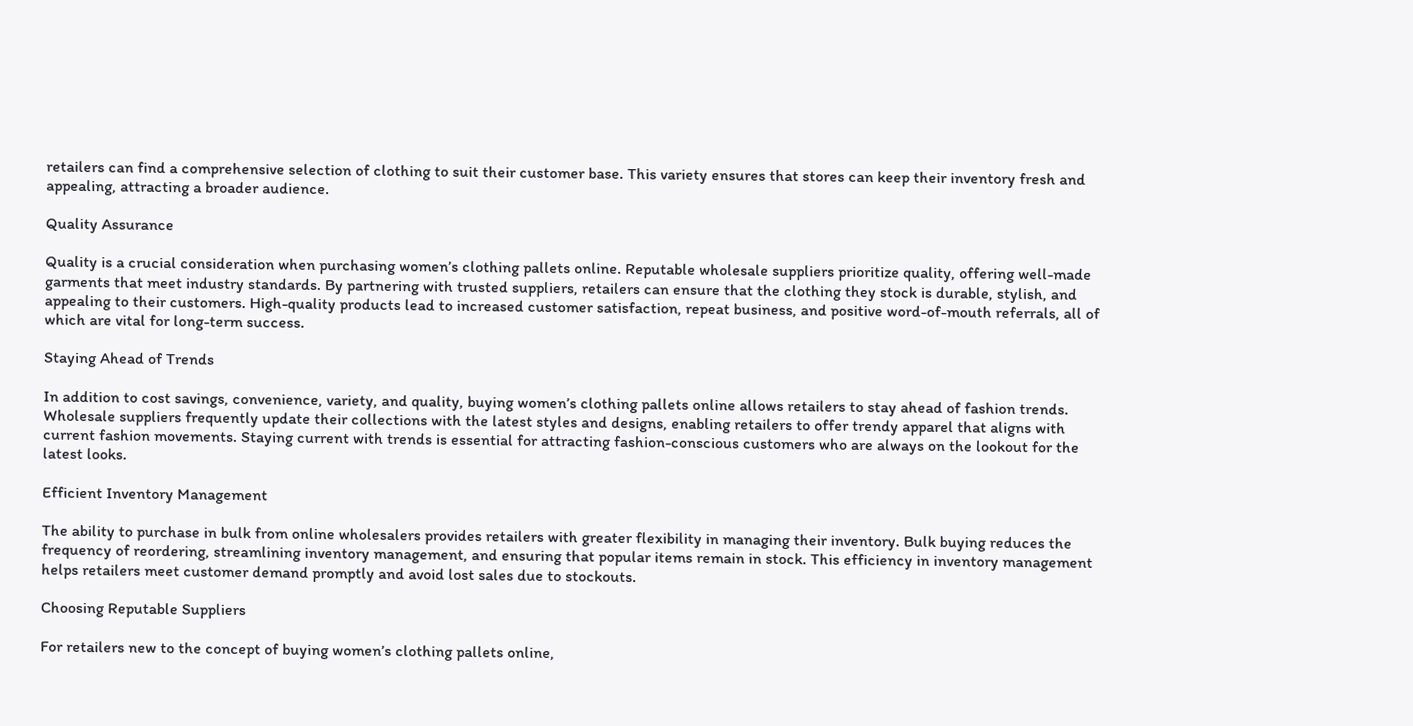retailers can find a comprehensive selection of clothing to suit their customer base. This variety ensures that stores can keep their inventory fresh and appealing, attracting a broader audience.

Quality Assurance

Quality is a crucial consideration when purchasing women’s clothing pallets online. Reputable wholesale suppliers prioritize quality, offering well-made garments that meet industry standards. By partnering with trusted suppliers, retailers can ensure that the clothing they stock is durable, stylish, and appealing to their customers. High-quality products lead to increased customer satisfaction, repeat business, and positive word-of-mouth referrals, all of which are vital for long-term success.

Staying Ahead of Trends

In addition to cost savings, convenience, variety, and quality, buying women’s clothing pallets online allows retailers to stay ahead of fashion trends. Wholesale suppliers frequently update their collections with the latest styles and designs, enabling retailers to offer trendy apparel that aligns with current fashion movements. Staying current with trends is essential for attracting fashion-conscious customers who are always on the lookout for the latest looks.

Efficient Inventory Management

The ability to purchase in bulk from online wholesalers provides retailers with greater flexibility in managing their inventory. Bulk buying reduces the frequency of reordering, streamlining inventory management, and ensuring that popular items remain in stock. This efficiency in inventory management helps retailers meet customer demand promptly and avoid lost sales due to stockouts.

Choosing Reputable Suppliers

For retailers new to the concept of buying women’s clothing pallets online,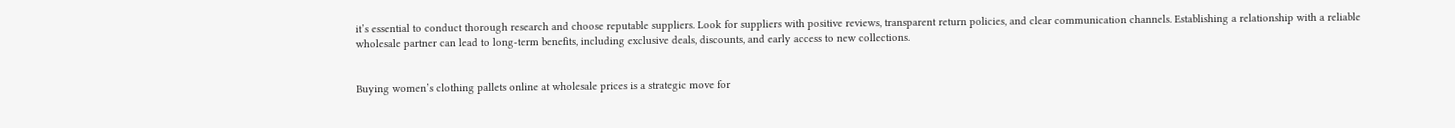it’s essential to conduct thorough research and choose reputable suppliers. Look for suppliers with positive reviews, transparent return policies, and clear communication channels. Establishing a relationship with a reliable wholesale partner can lead to long-term benefits, including exclusive deals, discounts, and early access to new collections.


Buying women’s clothing pallets online at wholesale prices is a strategic move for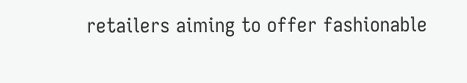retailers aiming to offer fashionable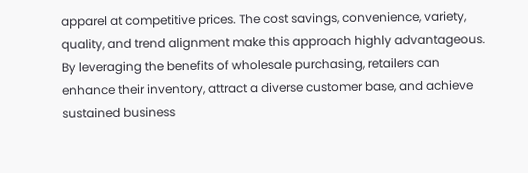apparel at competitive prices. The cost savings, convenience, variety, quality, and trend alignment make this approach highly advantageous. By leveraging the benefits of wholesale purchasing, retailers can enhance their inventory, attract a diverse customer base, and achieve sustained business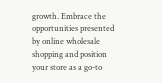growth. Embrace the opportunities presented by online wholesale shopping and position your store as a go-to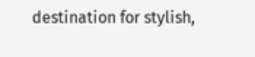destination for stylish,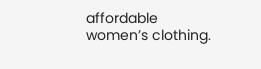affordable women’s clothing.